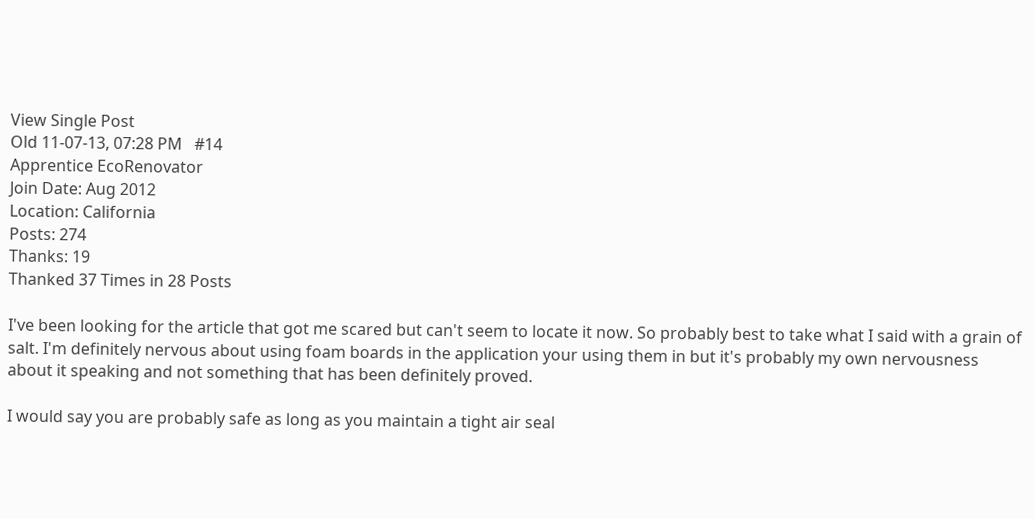View Single Post
Old 11-07-13, 07:28 PM   #14
Apprentice EcoRenovator
Join Date: Aug 2012
Location: California
Posts: 274
Thanks: 19
Thanked 37 Times in 28 Posts

I've been looking for the article that got me scared but can't seem to locate it now. So probably best to take what I said with a grain of salt. I'm definitely nervous about using foam boards in the application your using them in but it's probably my own nervousness about it speaking and not something that has been definitely proved.

I would say you are probably safe as long as you maintain a tight air seal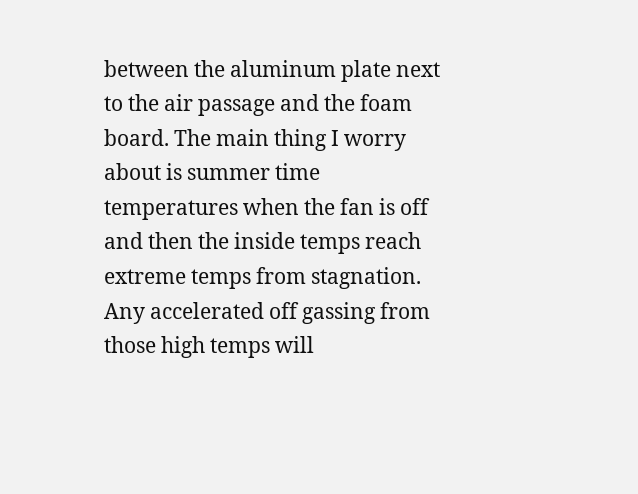between the aluminum plate next to the air passage and the foam board. The main thing I worry about is summer time temperatures when the fan is off and then the inside temps reach extreme temps from stagnation. Any accelerated off gassing from those high temps will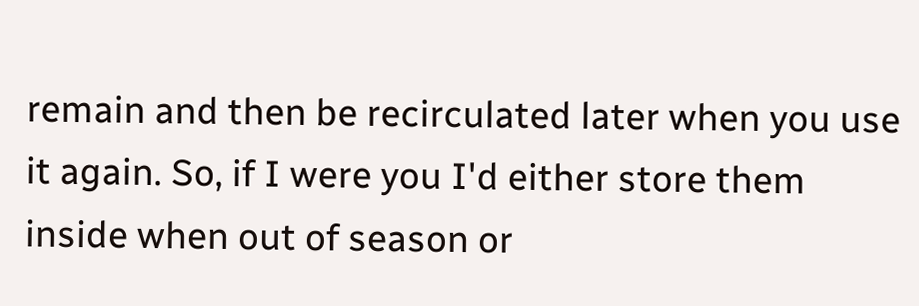remain and then be recirculated later when you use it again. So, if I were you I'd either store them inside when out of season or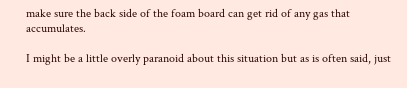make sure the back side of the foam board can get rid of any gas that accumulates.

I might be a little overly paranoid about this situation but as is often said, just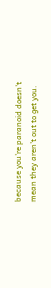because you're paranoid doesn't mean they aren't out to get you.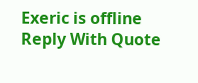Exeric is offline   Reply With Quote